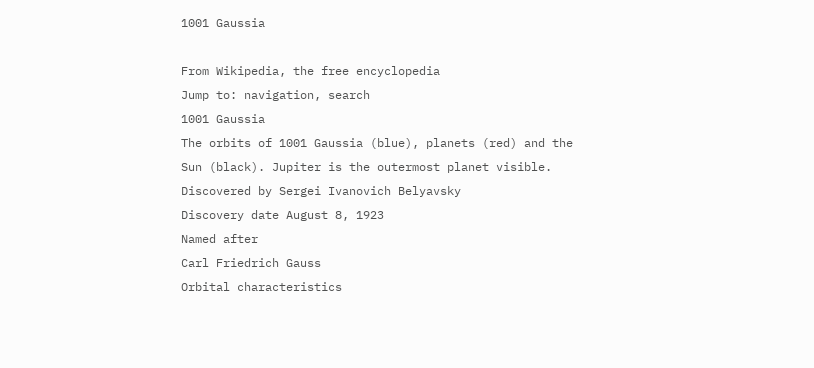1001 Gaussia

From Wikipedia, the free encyclopedia
Jump to: navigation, search
1001 Gaussia
The orbits of 1001 Gaussia (blue), planets (red) and the Sun (black). Jupiter is the outermost planet visible.
Discovered by Sergei Ivanovich Belyavsky
Discovery date August 8, 1923
Named after
Carl Friedrich Gauss
Orbital characteristics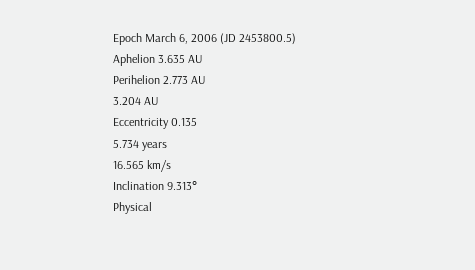Epoch March 6, 2006 (JD 2453800.5)
Aphelion 3.635 AU
Perihelion 2.773 AU
3.204 AU
Eccentricity 0.135
5.734 years
16.565 km/s
Inclination 9.313°
Physical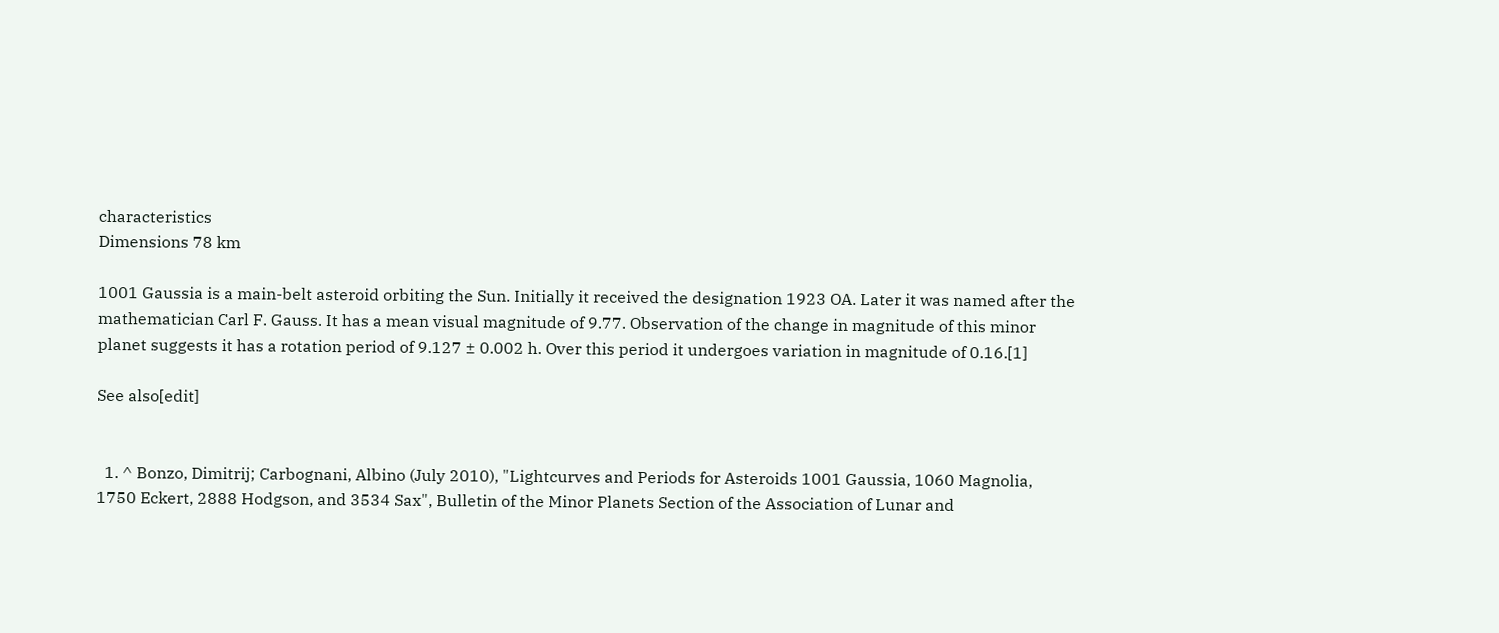characteristics
Dimensions 78 km

1001 Gaussia is a main-belt asteroid orbiting the Sun. Initially it received the designation 1923 OA. Later it was named after the mathematician Carl F. Gauss. It has a mean visual magnitude of 9.77. Observation of the change in magnitude of this minor planet suggests it has a rotation period of 9.127 ± 0.002 h. Over this period it undergoes variation in magnitude of 0.16.[1]

See also[edit]


  1. ^ Bonzo, Dimitrij; Carbognani, Albino (July 2010), "Lightcurves and Periods for Asteroids 1001 Gaussia, 1060 Magnolia, 1750 Eckert, 2888 Hodgson, and 3534 Sax", Bulletin of the Minor Planets Section of the Association of Lunar and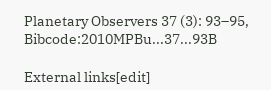Planetary Observers 37 (3): 93–95, Bibcode:2010MPBu...37...93B

External links[edit]